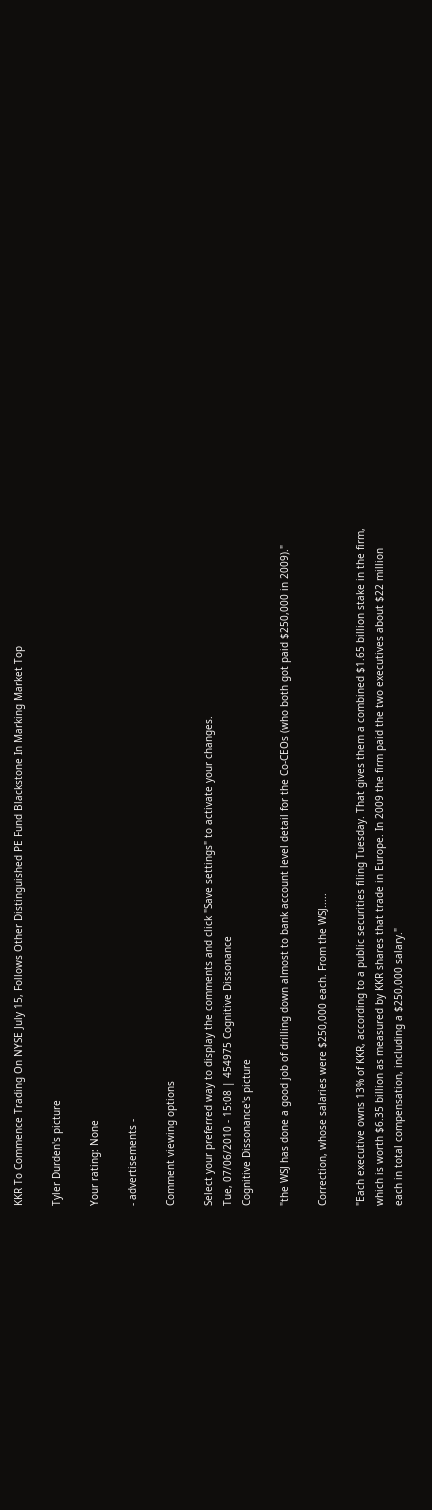KKR To Commence Trading On NYSE July 15, Follows Other Distinguished PE Fund Blackstone In Marking Market Top

Tyler Durden's picture

Your rating: None

- advertisements -

Comment viewing options

Select your preferred way to display the comments and click "Save settings" to activate your changes.
Tue, 07/06/2010 - 15:08 | 454975 Cognitive Dissonance
Cognitive Dissonance's picture

"the WSJ has done a good job of drilling down almost to bank account level detail for the Co-CEOs (who both got paid $250,000 in 2009)."

Correction, whose salaries were $250,000 each. From the WSJ.....

"Each executive owns 13% of KKR, according to a public securities filing Tuesday. That gives them a combined $1.65 billion stake in the firm, which is worth $6.35 billion as measured by KKR shares that trade in Europe. In 2009 the firm paid the two executives about $22 million each in total compensation, including a $250,000 salary."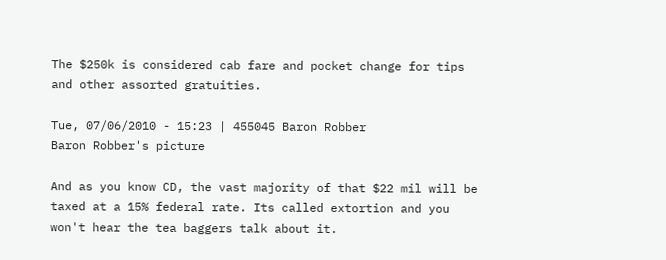The $250k is considered cab fare and pocket change for tips and other assorted gratuities.

Tue, 07/06/2010 - 15:23 | 455045 Baron Robber
Baron Robber's picture

And as you know CD, the vast majority of that $22 mil will be taxed at a 15% federal rate. Its called extortion and you won't hear the tea baggers talk about it.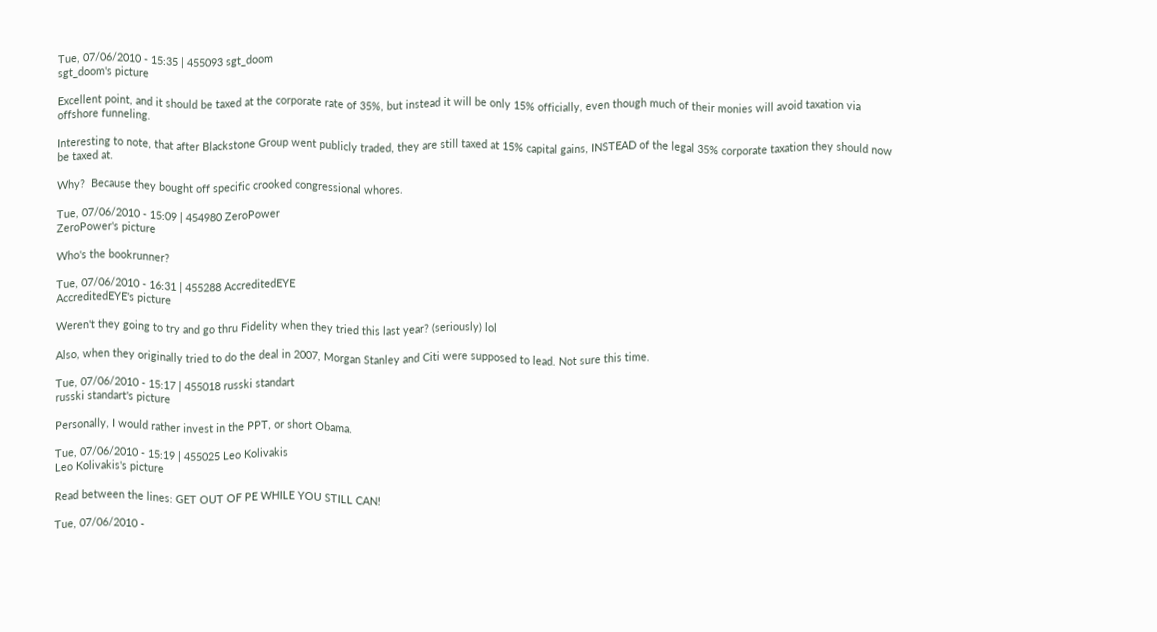Tue, 07/06/2010 - 15:35 | 455093 sgt_doom
sgt_doom's picture

Excellent point, and it should be taxed at the corporate rate of 35%, but instead it will be only 15% officially, even though much of their monies will avoid taxation via offshore funneling.

Interesting to note, that after Blackstone Group went publicly traded, they are still taxed at 15% capital gains, INSTEAD of the legal 35% corporate taxation they should now be taxed at.

Why?  Because they bought off specific crooked congressional whores.

Tue, 07/06/2010 - 15:09 | 454980 ZeroPower
ZeroPower's picture

Who's the bookrunner?

Tue, 07/06/2010 - 16:31 | 455288 AccreditedEYE
AccreditedEYE's picture

Weren't they going to try and go thru Fidelity when they tried this last year? (seriously) lol

Also, when they originally tried to do the deal in 2007, Morgan Stanley and Citi were supposed to lead. Not sure this time.

Tue, 07/06/2010 - 15:17 | 455018 russki standart
russki standart's picture

Personally, I would rather invest in the PPT, or short Obama.

Tue, 07/06/2010 - 15:19 | 455025 Leo Kolivakis
Leo Kolivakis's picture

Read between the lines: GET OUT OF PE WHILE YOU STILL CAN!

Tue, 07/06/2010 -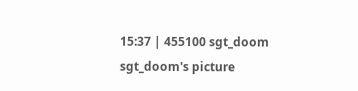15:37 | 455100 sgt_doom
sgt_doom's picture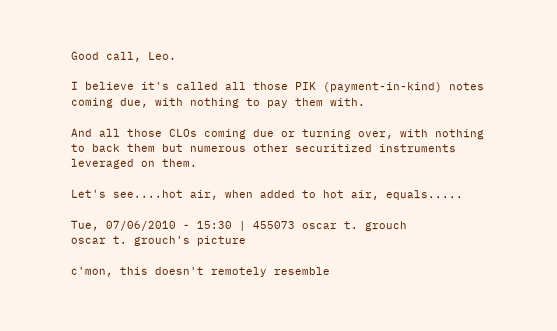Good call, Leo.

I believe it's called all those PIK (payment-in-kind) notes coming due, with nothing to pay them with.

And all those CLOs coming due or turning over, with nothing to back them but numerous other securitized instruments leveraged on them.

Let's see....hot air, when added to hot air, equals.....

Tue, 07/06/2010 - 15:30 | 455073 oscar t. grouch
oscar t. grouch's picture

c'mon, this doesn't remotely resemble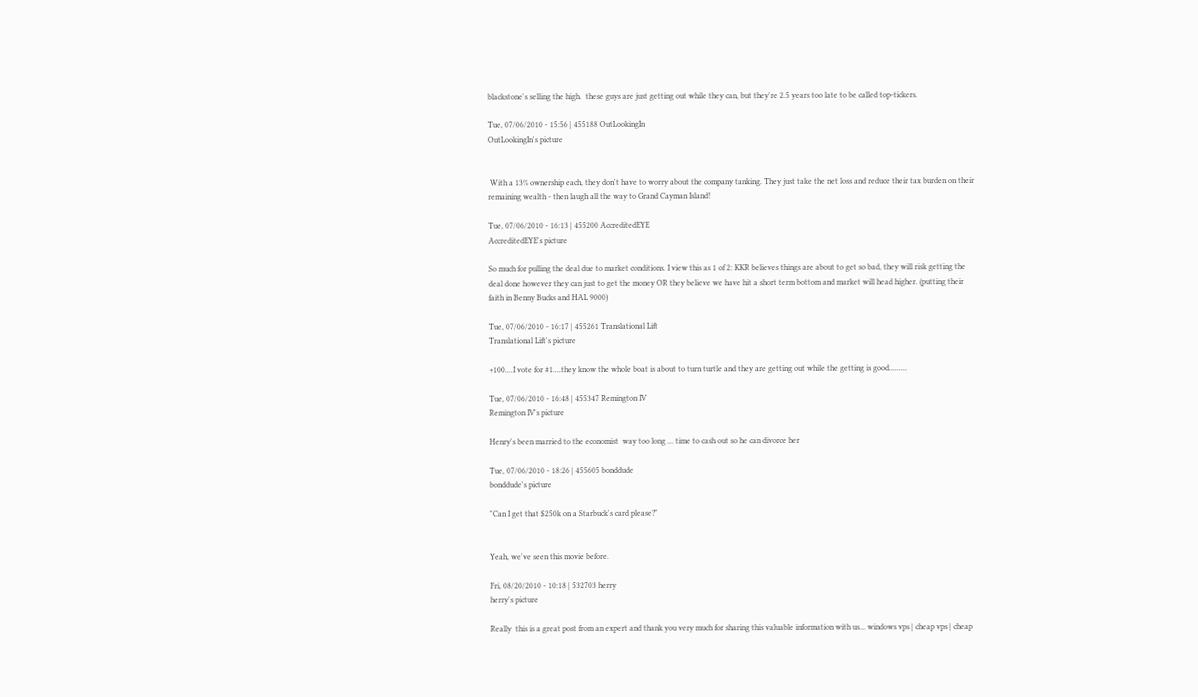blackstone's selling the high.  these guys are just getting out while they can, but they're 2.5 years too late to be called top-tickers.

Tue, 07/06/2010 - 15:56 | 455188 OutLookingIn
OutLookingIn's picture


 With a 13% ownership each, they don't have to worry about the company tanking. They just take the net loss and reduce their tax burden on their remaining wealth - then laugh all the way to Grand Cayman Island!

Tue, 07/06/2010 - 16:13 | 455200 AccreditedEYE
AccreditedEYE's picture

So much for pulling the deal due to market conditions. I view this as 1 of 2: KKR believes things are about to get so bad, they will risk getting the deal done however they can just to get the money OR they believe we have hit a short term bottom and market will head higher. (putting their faith in Benny Bucks and HAL 9000)

Tue, 07/06/2010 - 16:17 | 455261 Translational Lift
Translational Lift's picture

+100....I vote for #1....they know the whole boat is about to turn turtle and they are getting out while the getting is good.........

Tue, 07/06/2010 - 16:48 | 455347 Remington IV
Remington IV's picture

Henry's been married to the economist  way too long ... time to cash out so he can divorce her

Tue, 07/06/2010 - 18:26 | 455605 bonddude
bonddude's picture

"Can I get that $250k on a Starbuck's card please?"


Yeah, we've seen this movie before.

Fri, 08/20/2010 - 10:18 | 532703 herry
herry's picture

Really  this is a great post from an expert and thank you very much for sharing this valuable information with us... windows vps | cheap vps | cheap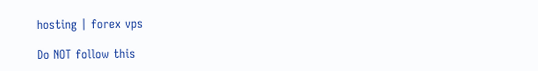hosting | forex vps

Do NOT follow this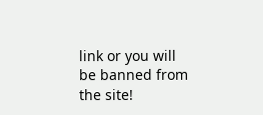link or you will be banned from the site!